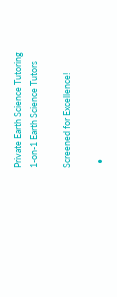Private Earth Science Tutoring
1-on-1 Earth Science Tutors

Screened for Excellence!

  •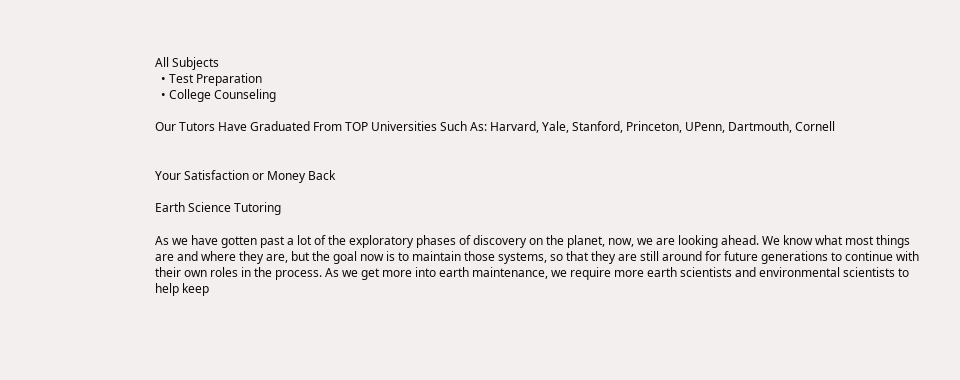All Subjects
  • Test Preparation
  • College Counseling

Our Tutors Have Graduated From TOP Universities Such As: Harvard, Yale, Stanford, Princeton, UPenn, Dartmouth, Cornell


Your Satisfaction or Money Back

Earth Science Tutoring

As we have gotten past a lot of the exploratory phases of discovery on the planet, now, we are looking ahead. We know what most things are and where they are, but the goal now is to maintain those systems, so that they are still around for future generations to continue with their own roles in the process. As we get more into earth maintenance, we require more earth scientists and environmental scientists to help keep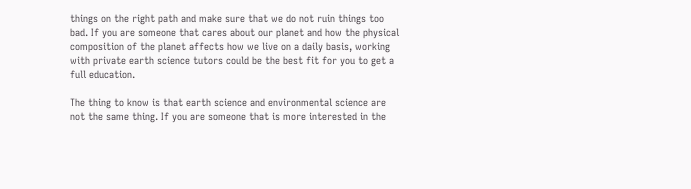things on the right path and make sure that we do not ruin things too bad. If you are someone that cares about our planet and how the physical composition of the planet affects how we live on a daily basis, working with private earth science tutors could be the best fit for you to get a full education.

The thing to know is that earth science and environmental science are not the same thing. If you are someone that is more interested in the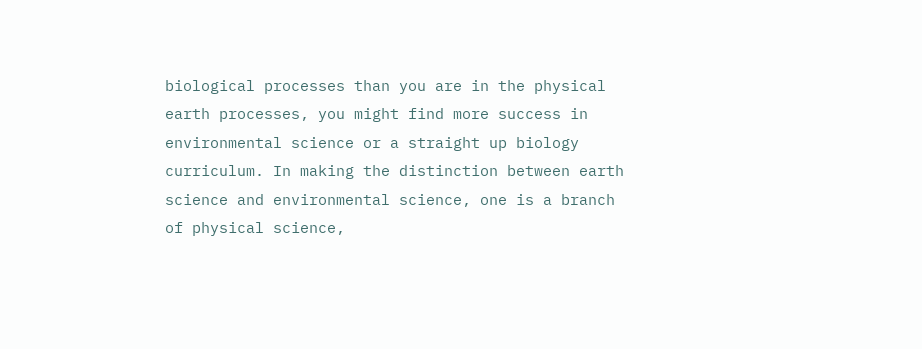biological processes than you are in the physical earth processes, you might find more success in environmental science or a straight up biology curriculum. In making the distinction between earth science and environmental science, one is a branch of physical science,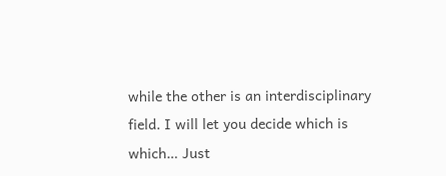while the other is an interdisciplinary field. I will let you decide which is which… Just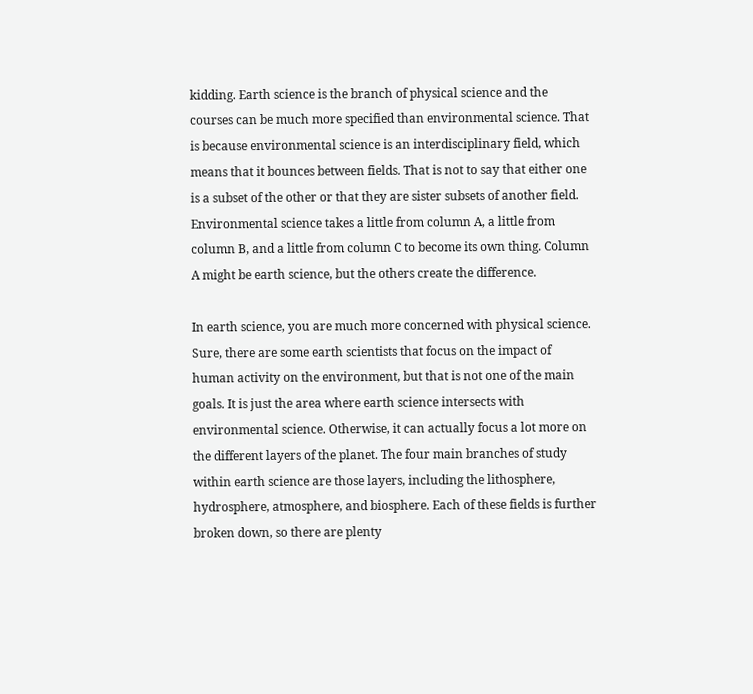kidding. Earth science is the branch of physical science and the courses can be much more specified than environmental science. That is because environmental science is an interdisciplinary field, which means that it bounces between fields. That is not to say that either one is a subset of the other or that they are sister subsets of another field. Environmental science takes a little from column A, a little from column B, and a little from column C to become its own thing. Column A might be earth science, but the others create the difference.

In earth science, you are much more concerned with physical science. Sure, there are some earth scientists that focus on the impact of human activity on the environment, but that is not one of the main goals. It is just the area where earth science intersects with environmental science. Otherwise, it can actually focus a lot more on the different layers of the planet. The four main branches of study within earth science are those layers, including the lithosphere, hydrosphere, atmosphere, and biosphere. Each of these fields is further broken down, so there are plenty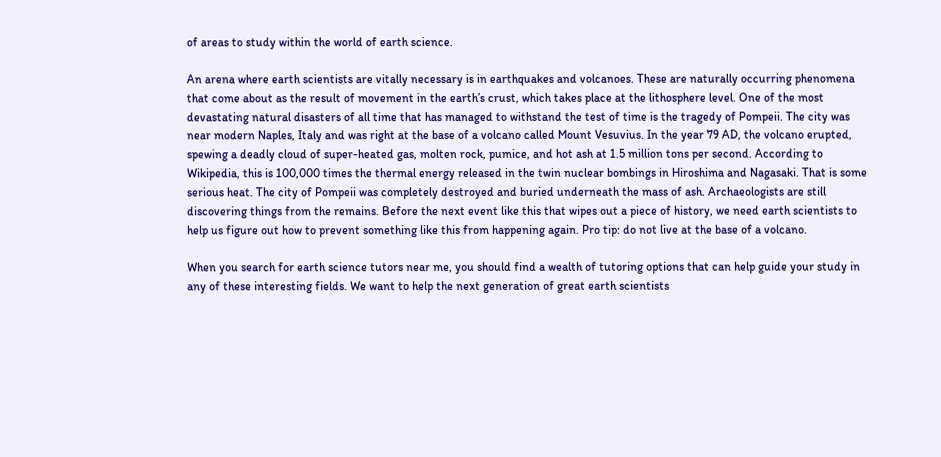of areas to study within the world of earth science.

An arena where earth scientists are vitally necessary is in earthquakes and volcanoes. These are naturally occurring phenomena that come about as the result of movement in the earth’s crust, which takes place at the lithosphere level. One of the most devastating natural disasters of all time that has managed to withstand the test of time is the tragedy of Pompeii. The city was near modern Naples, Italy and was right at the base of a volcano called Mount Vesuvius. In the year 79 AD, the volcano erupted, spewing a deadly cloud of super-heated gas, molten rock, pumice, and hot ash at 1.5 million tons per second. According to Wikipedia, this is 100,000 times the thermal energy released in the twin nuclear bombings in Hiroshima and Nagasaki. That is some serious heat. The city of Pompeii was completely destroyed and buried underneath the mass of ash. Archaeologists are still discovering things from the remains. Before the next event like this that wipes out a piece of history, we need earth scientists to help us figure out how to prevent something like this from happening again. Pro tip: do not live at the base of a volcano.

When you search for earth science tutors near me, you should find a wealth of tutoring options that can help guide your study in any of these interesting fields. We want to help the next generation of great earth scientists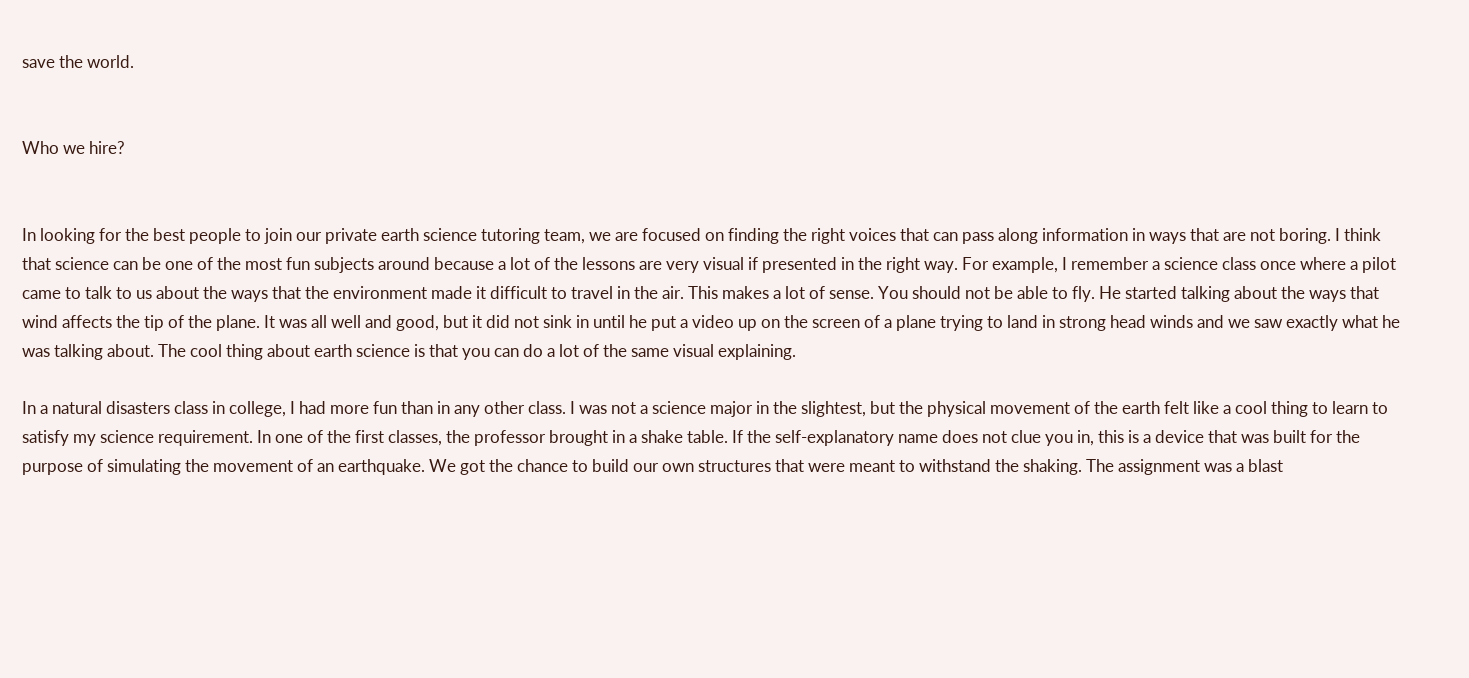save the world.


Who we hire?


In looking for the best people to join our private earth science tutoring team, we are focused on finding the right voices that can pass along information in ways that are not boring. I think that science can be one of the most fun subjects around because a lot of the lessons are very visual if presented in the right way. For example, I remember a science class once where a pilot came to talk to us about the ways that the environment made it difficult to travel in the air. This makes a lot of sense. You should not be able to fly. He started talking about the ways that wind affects the tip of the plane. It was all well and good, but it did not sink in until he put a video up on the screen of a plane trying to land in strong head winds and we saw exactly what he was talking about. The cool thing about earth science is that you can do a lot of the same visual explaining.

In a natural disasters class in college, I had more fun than in any other class. I was not a science major in the slightest, but the physical movement of the earth felt like a cool thing to learn to satisfy my science requirement. In one of the first classes, the professor brought in a shake table. If the self-explanatory name does not clue you in, this is a device that was built for the purpose of simulating the movement of an earthquake. We got the chance to build our own structures that were meant to withstand the shaking. The assignment was a blast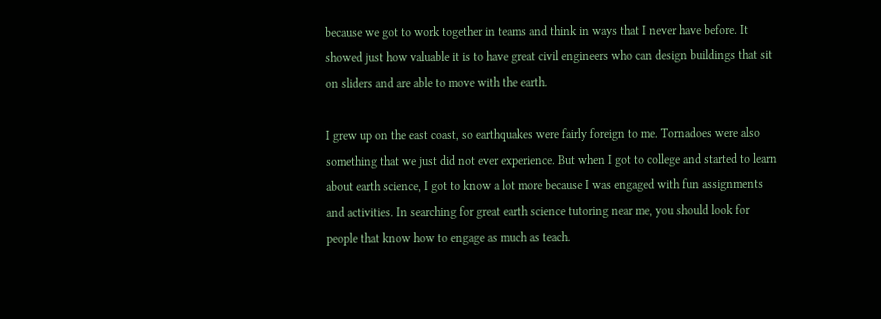because we got to work together in teams and think in ways that I never have before. It showed just how valuable it is to have great civil engineers who can design buildings that sit on sliders and are able to move with the earth.

I grew up on the east coast, so earthquakes were fairly foreign to me. Tornadoes were also something that we just did not ever experience. But when I got to college and started to learn about earth science, I got to know a lot more because I was engaged with fun assignments and activities. In searching for great earth science tutoring near me, you should look for people that know how to engage as much as teach.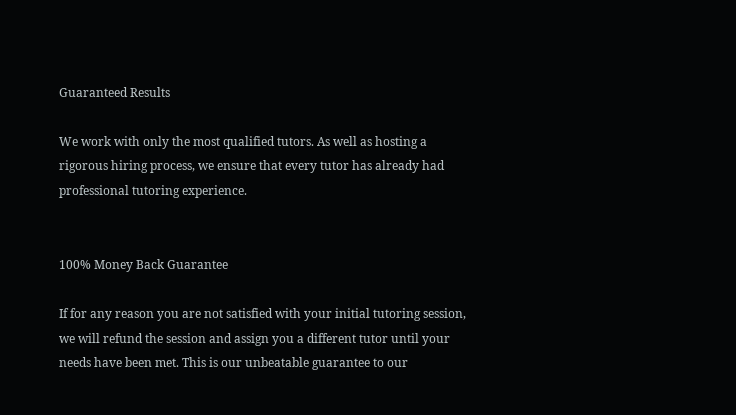Guaranteed Results

We work with only the most qualified tutors. As well as hosting a rigorous hiring process, we ensure that every tutor has already had professional tutoring experience.


100% Money Back Guarantee

If for any reason you are not satisfied with your initial tutoring session, we will refund the session and assign you a different tutor until your needs have been met. This is our unbeatable guarantee to our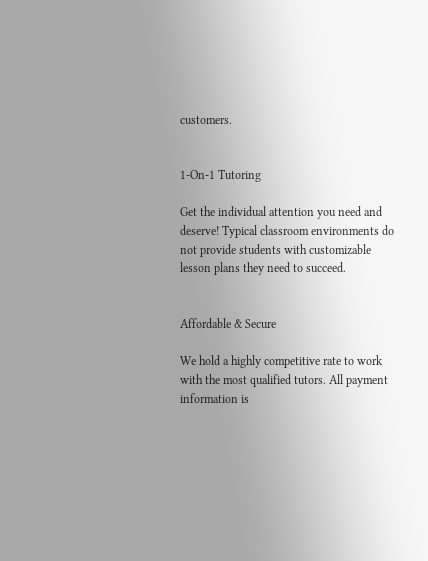customers.


1-On-1 Tutoring

Get the individual attention you need and deserve! Typical classroom environments do not provide students with customizable lesson plans they need to succeed.


Affordable & Secure

We hold a highly competitive rate to work with the most qualified tutors. All payment information is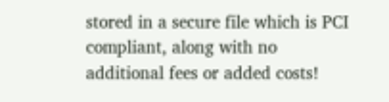stored in a secure file which is PCI compliant, along with no additional fees or added costs!